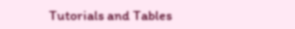Tutorials and Tables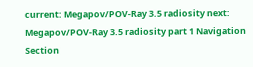current: Megapov/POV-Ray 3.5 radiosity next: Megapov/POV-Ray 3.5 radiosity part 1 Navigation
Section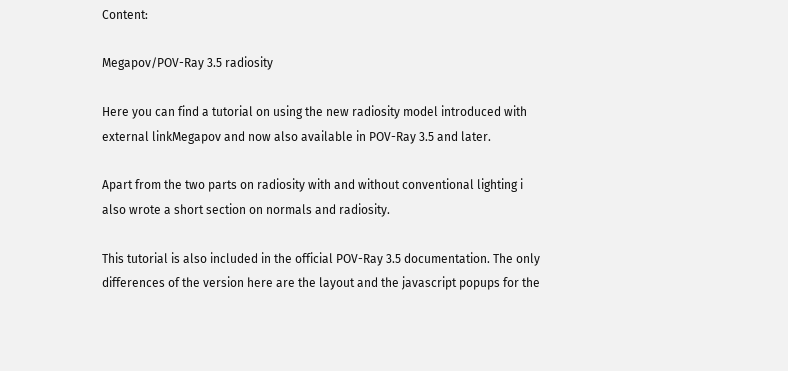Content:

Megapov/POV-Ray 3.5 radiosity

Here you can find a tutorial on using the new radiosity model introduced with external linkMegapov and now also available in POV-Ray 3.5 and later.

Apart from the two parts on radiosity with and without conventional lighting i also wrote a short section on normals and radiosity.

This tutorial is also included in the official POV-Ray 3.5 documentation. The only differences of the version here are the layout and the javascript popups for the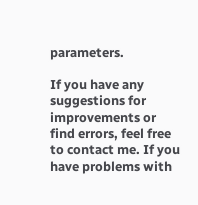parameters.

If you have any suggestions for improvements or find errors, feel free to contact me. If you have problems with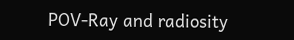POV-Ray and radiosity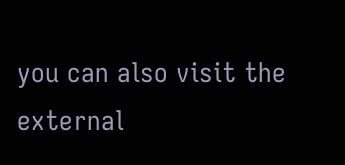you can also visit the external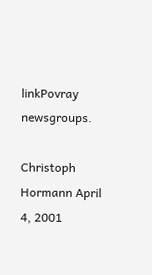linkPovray newsgroups.

Christoph Hormann April 4, 2001